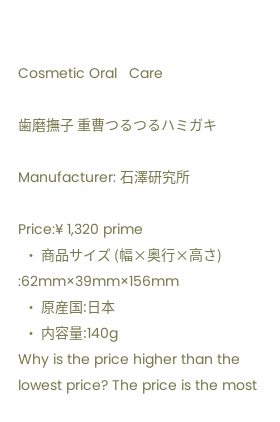Cosmetic Oral   Care

歯磨撫子 重曹つるつるハミガキ

Manufacturer: 石澤研究所

Price:¥ 1,320 prime
  • 商品サイズ (幅×奥行×高さ) :62mm×39mm×156mm
  • 原産国:日本
  • 内容量:140g
Why is the price higher than the lowest price? The price is the most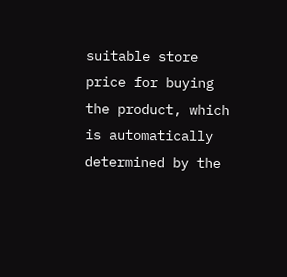suitable store price for buying the product, which is automatically determined by the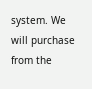system. We will purchase from the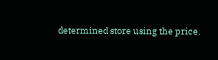determined store using the price.